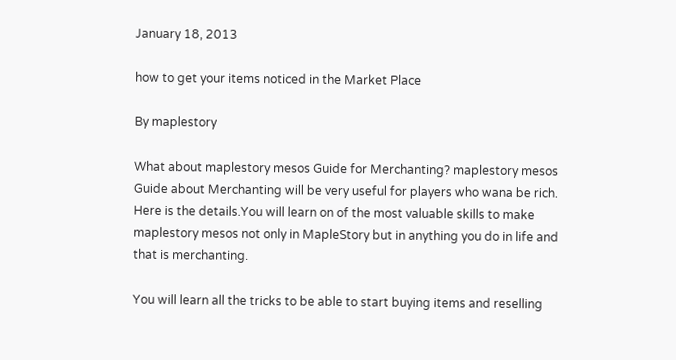January 18, 2013

how to get your items noticed in the Market Place

By maplestory

What about maplestory mesos Guide for Merchanting? maplestory mesos Guide about Merchanting will be very useful for players who wana be rich. Here is the details.You will learn on of the most valuable skills to make maplestory mesos not only in MapleStory but in anything you do in life and that is merchanting.

You will learn all the tricks to be able to start buying items and reselling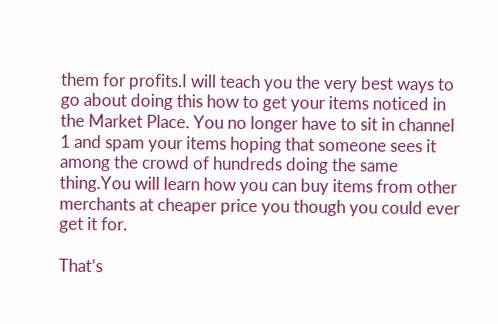them for profits.I will teach you the very best ways to go about doing this how to get your items noticed in the Market Place. You no longer have to sit in channel 1 and spam your items hoping that someone sees it among the crowd of hundreds doing the same thing.You will learn how you can buy items from other merchants at cheaper price you though you could ever get it for.

That’s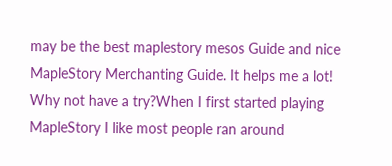may be the best maplestory mesos Guide and nice MapleStory Merchanting Guide. It helps me a lot! Why not have a try?When I first started playing MapleStory I like most people ran around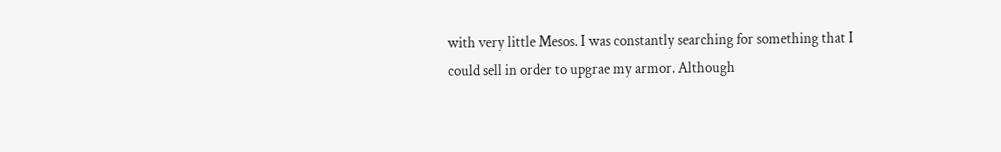with very little Mesos. I was constantly searching for something that I could sell in order to upgrae my armor. Although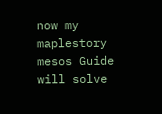now my maplestory mesos Guide will solve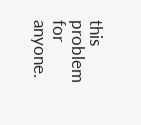this problem for anyone.